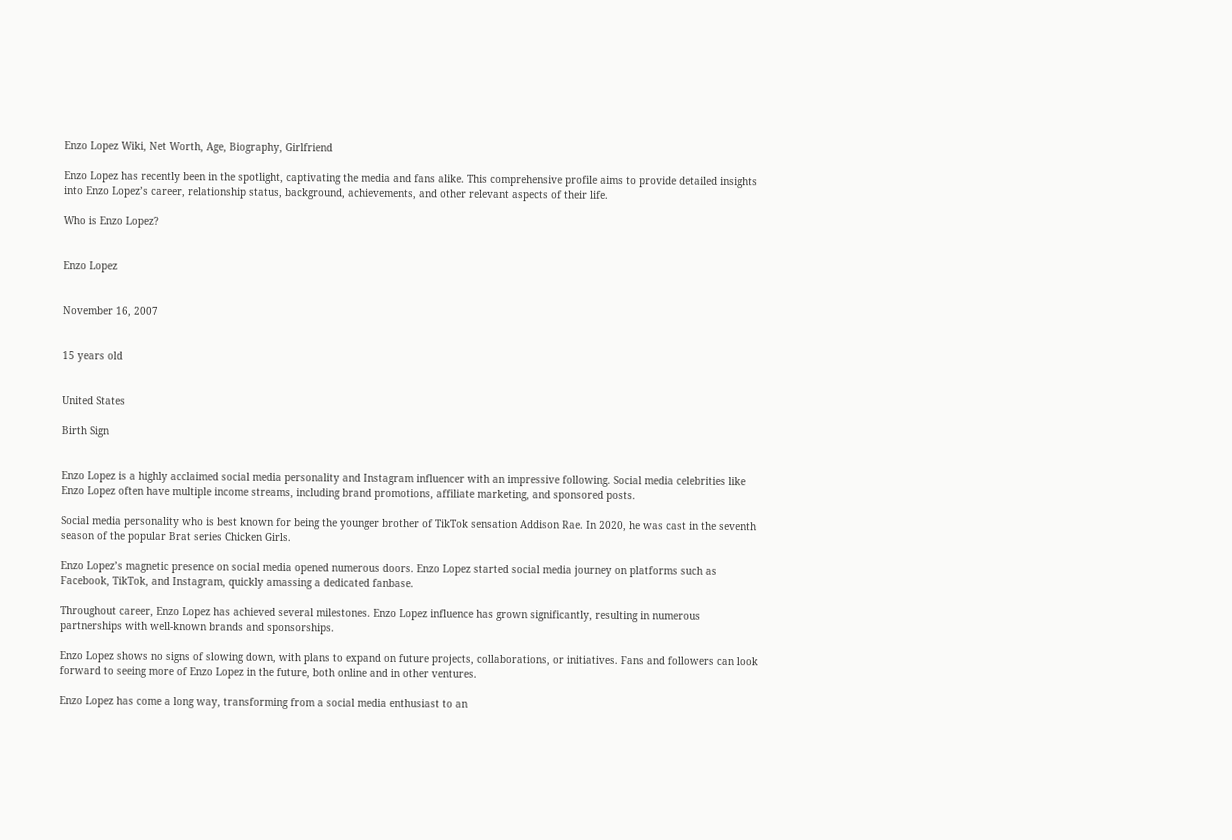Enzo Lopez Wiki, Net Worth, Age, Biography, Girlfriend

Enzo Lopez has recently been in the spotlight, captivating the media and fans alike. This comprehensive profile aims to provide detailed insights into Enzo Lopez’s career, relationship status, background, achievements, and other relevant aspects of their life.

Who is Enzo Lopez?


Enzo Lopez


November 16, 2007


15 years old


United States

Birth Sign


Enzo Lopez is a highly acclaimed social media personality and Instagram influencer with an impressive following. Social media celebrities like Enzo Lopez often have multiple income streams, including brand promotions, affiliate marketing, and sponsored posts.

Social media personality who is best known for being the younger brother of TikTok sensation Addison Rae. In 2020, he was cast in the seventh season of the popular Brat series Chicken Girls.

Enzo Lopez’s magnetic presence on social media opened numerous doors. Enzo Lopez started social media journey on platforms such as Facebook, TikTok, and Instagram, quickly amassing a dedicated fanbase.

Throughout career, Enzo Lopez has achieved several milestones. Enzo Lopez influence has grown significantly, resulting in numerous partnerships with well-known brands and sponsorships.

Enzo Lopez shows no signs of slowing down, with plans to expand on future projects, collaborations, or initiatives. Fans and followers can look forward to seeing more of Enzo Lopez in the future, both online and in other ventures.

Enzo Lopez has come a long way, transforming from a social media enthusiast to an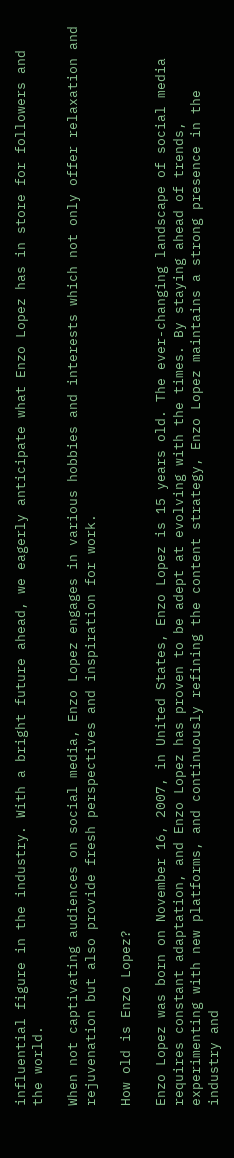influential figure in the industry. With a bright future ahead, we eagerly anticipate what Enzo Lopez has in store for followers and the world.

When not captivating audiences on social media, Enzo Lopez engages in various hobbies and interests which not only offer relaxation and rejuvenation but also provide fresh perspectives and inspiration for work.

How old is Enzo Lopez?

Enzo Lopez was born on November 16, 2007, in United States, Enzo Lopez is 15 years old. The ever-changing landscape of social media requires constant adaptation, and Enzo Lopez has proven to be adept at evolving with the times. By staying ahead of trends, experimenting with new platforms, and continuously refining the content strategy, Enzo Lopez maintains a strong presence in the industry and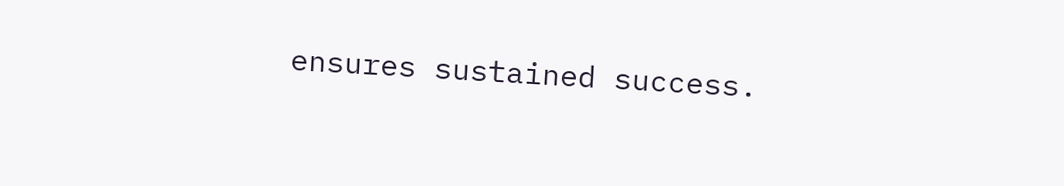ensures sustained success.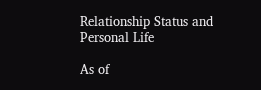Relationship Status and Personal Life

As of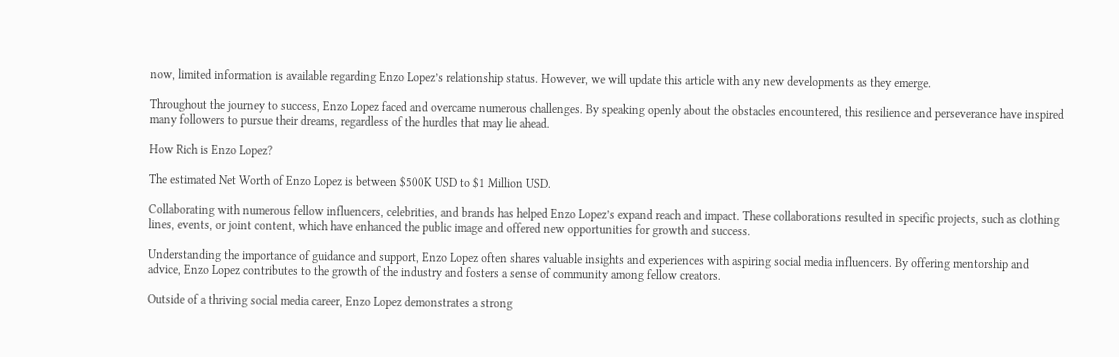now, limited information is available regarding Enzo Lopez’s relationship status. However, we will update this article with any new developments as they emerge.

Throughout the journey to success, Enzo Lopez faced and overcame numerous challenges. By speaking openly about the obstacles encountered, this resilience and perseverance have inspired many followers to pursue their dreams, regardless of the hurdles that may lie ahead.

How Rich is Enzo Lopez?

The estimated Net Worth of Enzo Lopez is between $500K USD to $1 Million USD.

Collaborating with numerous fellow influencers, celebrities, and brands has helped Enzo Lopez’s expand reach and impact. These collaborations resulted in specific projects, such as clothing lines, events, or joint content, which have enhanced the public image and offered new opportunities for growth and success.

Understanding the importance of guidance and support, Enzo Lopez often shares valuable insights and experiences with aspiring social media influencers. By offering mentorship and advice, Enzo Lopez contributes to the growth of the industry and fosters a sense of community among fellow creators.

Outside of a thriving social media career, Enzo Lopez demonstrates a strong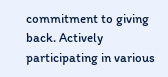commitment to giving back. Actively participating in various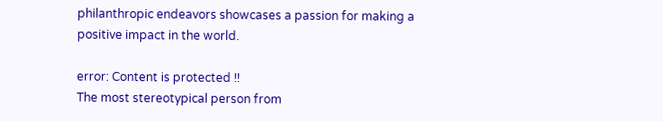philanthropic endeavors showcases a passion for making a positive impact in the world.

error: Content is protected !!
The most stereotypical person from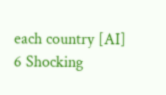each country [AI] 6 Shocking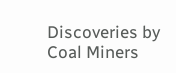Discoveries by Coal Miners